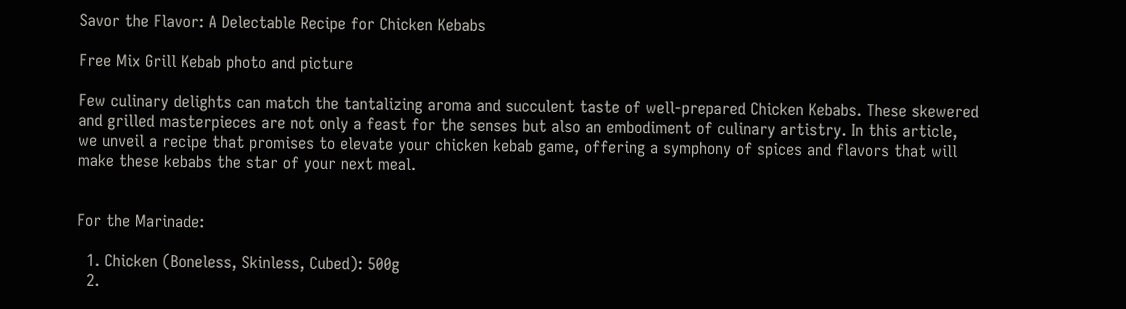Savor the Flavor: A Delectable Recipe for Chicken Kebabs

Free Mix Grill Kebab photo and picture

Few culinary delights can match the tantalizing aroma and succulent taste of well-prepared Chicken Kebabs. These skewered and grilled masterpieces are not only a feast for the senses but also an embodiment of culinary artistry. In this article, we unveil a recipe that promises to elevate your chicken kebab game, offering a symphony of spices and flavors that will make these kebabs the star of your next meal.


For the Marinade:

  1. Chicken (Boneless, Skinless, Cubed): 500g
  2.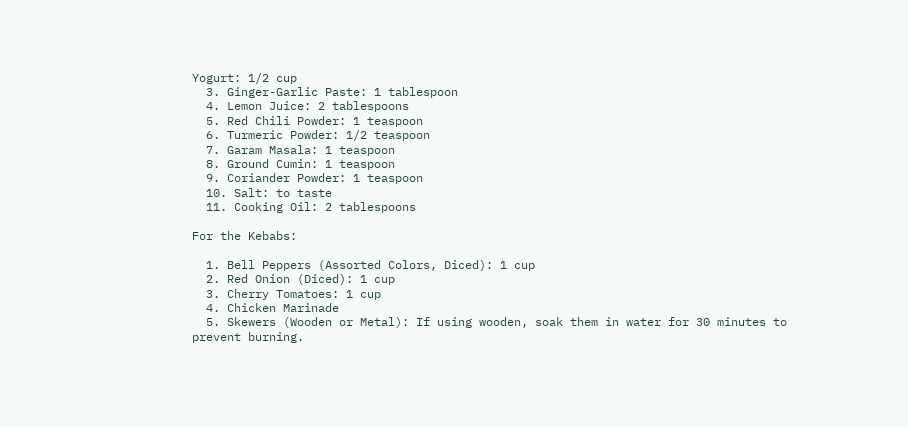Yogurt: 1/2 cup
  3. Ginger-Garlic Paste: 1 tablespoon
  4. Lemon Juice: 2 tablespoons
  5. Red Chili Powder: 1 teaspoon
  6. Turmeric Powder: 1/2 teaspoon
  7. Garam Masala: 1 teaspoon
  8. Ground Cumin: 1 teaspoon
  9. Coriander Powder: 1 teaspoon
  10. Salt: to taste
  11. Cooking Oil: 2 tablespoons

For the Kebabs:

  1. Bell Peppers (Assorted Colors, Diced): 1 cup
  2. Red Onion (Diced): 1 cup
  3. Cherry Tomatoes: 1 cup
  4. Chicken Marinade
  5. Skewers (Wooden or Metal): If using wooden, soak them in water for 30 minutes to prevent burning.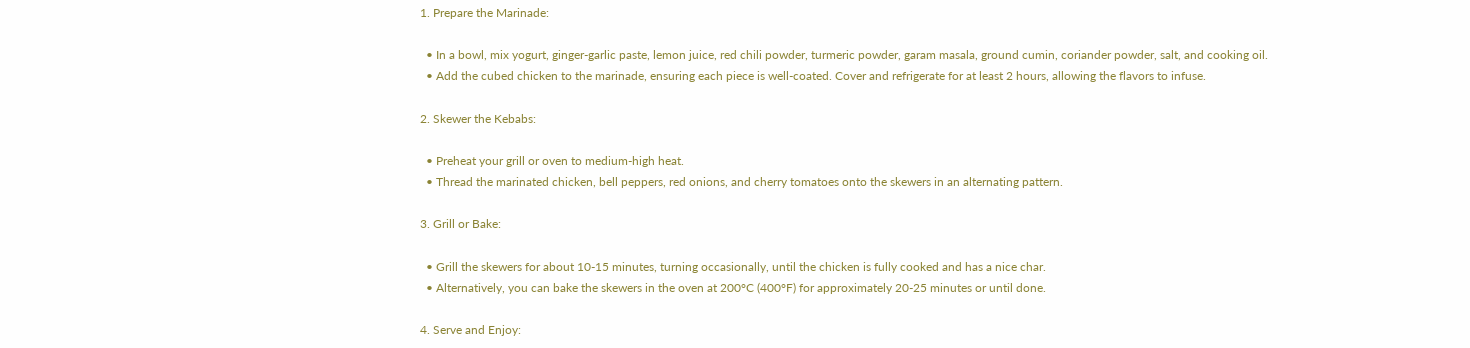1. Prepare the Marinade:

  • In a bowl, mix yogurt, ginger-garlic paste, lemon juice, red chili powder, turmeric powder, garam masala, ground cumin, coriander powder, salt, and cooking oil.
  • Add the cubed chicken to the marinade, ensuring each piece is well-coated. Cover and refrigerate for at least 2 hours, allowing the flavors to infuse.

2. Skewer the Kebabs:

  • Preheat your grill or oven to medium-high heat.
  • Thread the marinated chicken, bell peppers, red onions, and cherry tomatoes onto the skewers in an alternating pattern.

3. Grill or Bake:

  • Grill the skewers for about 10-15 minutes, turning occasionally, until the chicken is fully cooked and has a nice char.
  • Alternatively, you can bake the skewers in the oven at 200°C (400°F) for approximately 20-25 minutes or until done.

4. Serve and Enjoy: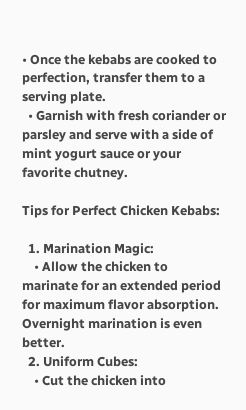• Once the kebabs are cooked to perfection, transfer them to a serving plate.
  • Garnish with fresh coriander or parsley and serve with a side of mint yogurt sauce or your favorite chutney.

Tips for Perfect Chicken Kebabs:

  1. Marination Magic:
    • Allow the chicken to marinate for an extended period for maximum flavor absorption. Overnight marination is even better.
  2. Uniform Cubes:
    • Cut the chicken into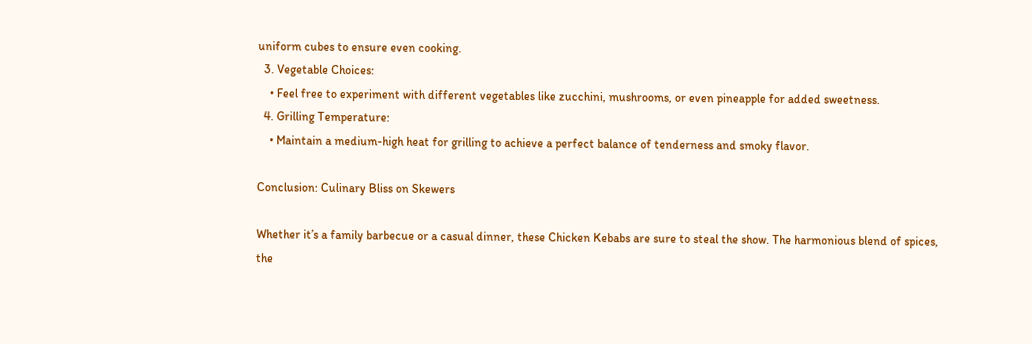uniform cubes to ensure even cooking.
  3. Vegetable Choices:
    • Feel free to experiment with different vegetables like zucchini, mushrooms, or even pineapple for added sweetness.
  4. Grilling Temperature:
    • Maintain a medium-high heat for grilling to achieve a perfect balance of tenderness and smoky flavor.

Conclusion: Culinary Bliss on Skewers

Whether it’s a family barbecue or a casual dinner, these Chicken Kebabs are sure to steal the show. The harmonious blend of spices, the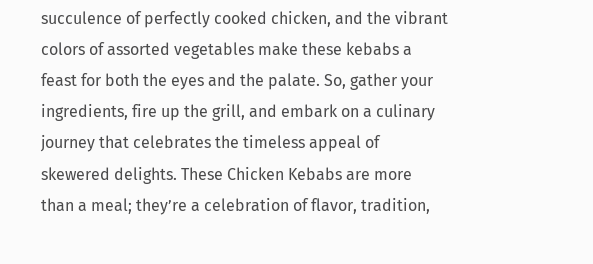succulence of perfectly cooked chicken, and the vibrant colors of assorted vegetables make these kebabs a feast for both the eyes and the palate. So, gather your ingredients, fire up the grill, and embark on a culinary journey that celebrates the timeless appeal of skewered delights. These Chicken Kebabs are more than a meal; they’re a celebration of flavor, tradition,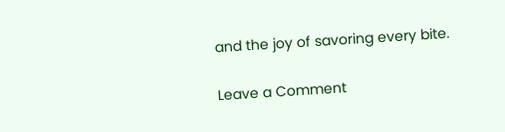and the joy of savoring every bite.

Leave a Comment